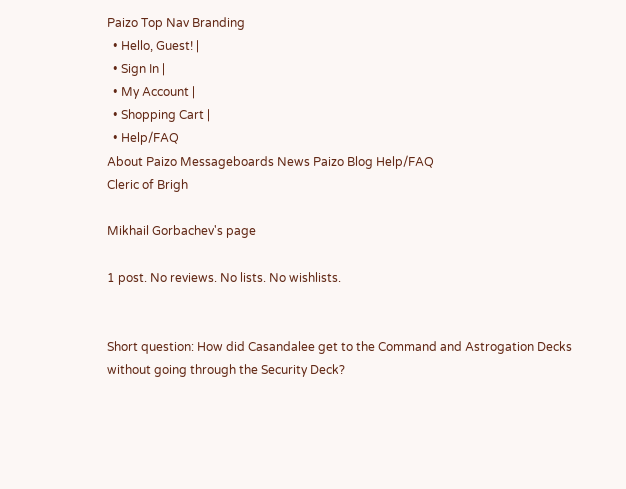Paizo Top Nav Branding
  • Hello, Guest! |
  • Sign In |
  • My Account |
  • Shopping Cart |
  • Help/FAQ
About Paizo Messageboards News Paizo Blog Help/FAQ
Cleric of Brigh

Mikhail Gorbachev's page

1 post. No reviews. No lists. No wishlists.


Short question: How did Casandalee get to the Command and Astrogation Decks without going through the Security Deck?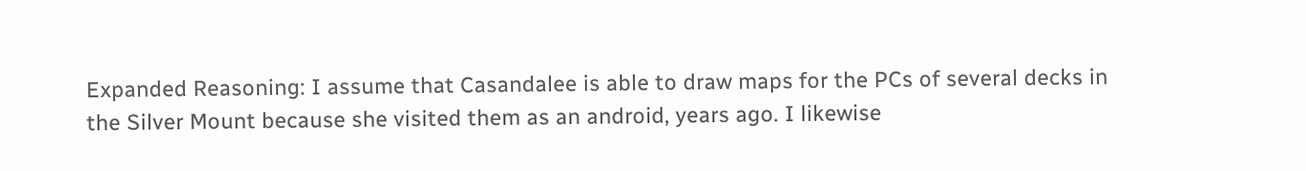Expanded Reasoning: I assume that Casandalee is able to draw maps for the PCs of several decks in the Silver Mount because she visited them as an android, years ago. I likewise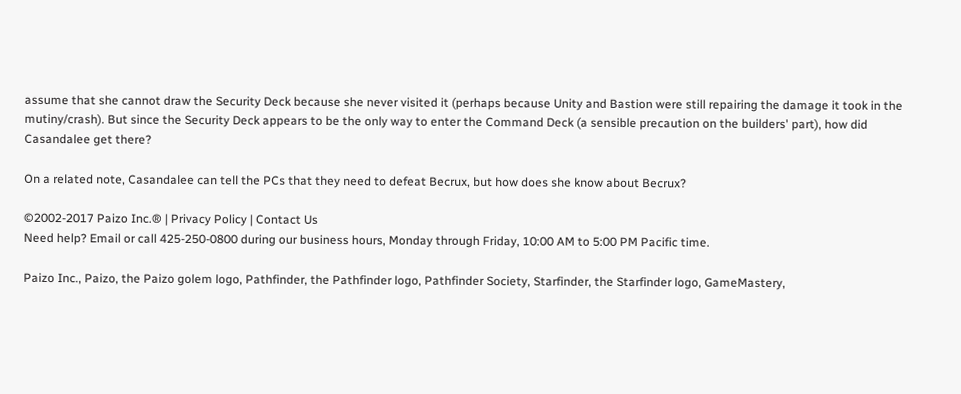assume that she cannot draw the Security Deck because she never visited it (perhaps because Unity and Bastion were still repairing the damage it took in the mutiny/crash). But since the Security Deck appears to be the only way to enter the Command Deck (a sensible precaution on the builders' part), how did Casandalee get there?

On a related note, Casandalee can tell the PCs that they need to defeat Becrux, but how does she know about Becrux?

©2002-2017 Paizo Inc.® | Privacy Policy | Contact Us
Need help? Email or call 425-250-0800 during our business hours, Monday through Friday, 10:00 AM to 5:00 PM Pacific time.

Paizo Inc., Paizo, the Paizo golem logo, Pathfinder, the Pathfinder logo, Pathfinder Society, Starfinder, the Starfinder logo, GameMastery,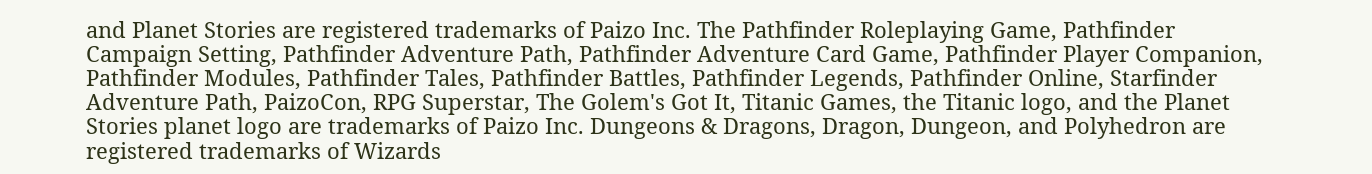and Planet Stories are registered trademarks of Paizo Inc. The Pathfinder Roleplaying Game, Pathfinder Campaign Setting, Pathfinder Adventure Path, Pathfinder Adventure Card Game, Pathfinder Player Companion, Pathfinder Modules, Pathfinder Tales, Pathfinder Battles, Pathfinder Legends, Pathfinder Online, Starfinder Adventure Path, PaizoCon, RPG Superstar, The Golem's Got It, Titanic Games, the Titanic logo, and the Planet Stories planet logo are trademarks of Paizo Inc. Dungeons & Dragons, Dragon, Dungeon, and Polyhedron are registered trademarks of Wizards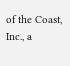of the Coast, Inc., a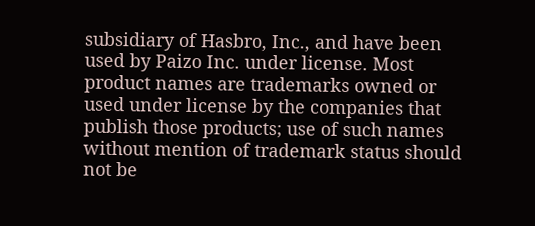subsidiary of Hasbro, Inc., and have been used by Paizo Inc. under license. Most product names are trademarks owned or used under license by the companies that publish those products; use of such names without mention of trademark status should not be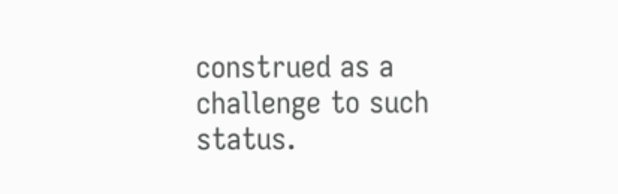construed as a challenge to such status.